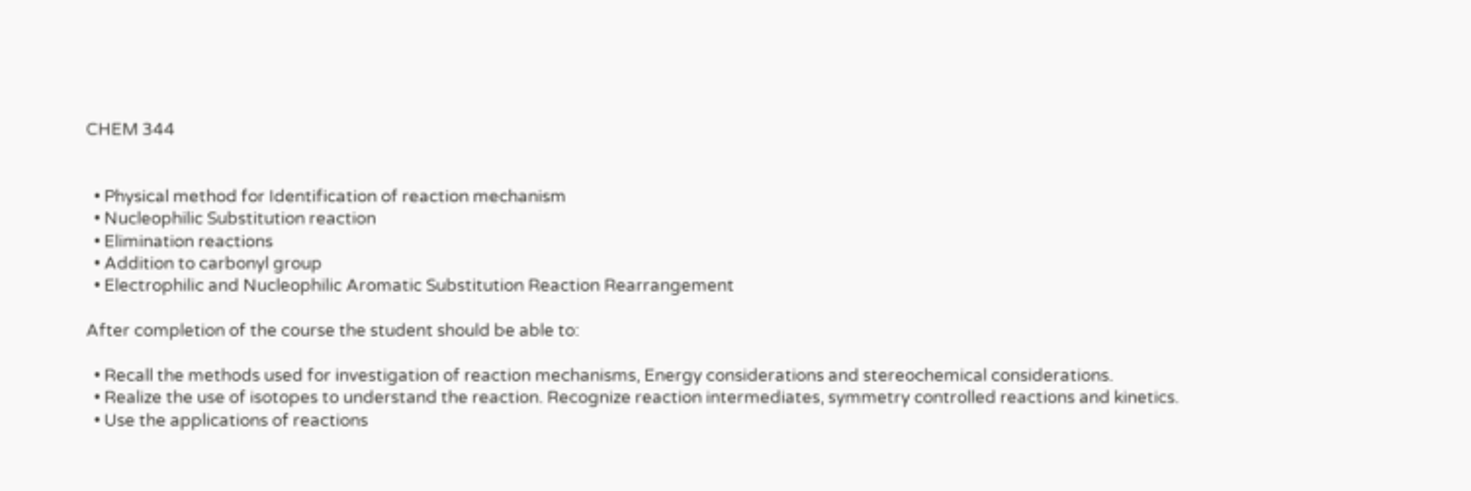CHEM 344


  • Physical method for Identification of reaction mechanism
  • Nucleophilic Substitution reaction
  • Elimination reactions
  • Addition to carbonyl group
  • Electrophilic and Nucleophilic Aromatic Substitution Reaction Rearrangement

After completion of the course the student should be able to:

  • Recall the methods used for investigation of reaction mechanisms, Energy considerations and stereochemical considerations.
  • Realize the use of isotopes to understand the reaction. Recognize reaction intermediates, symmetry controlled reactions and kinetics.
  • Use the applications of reactions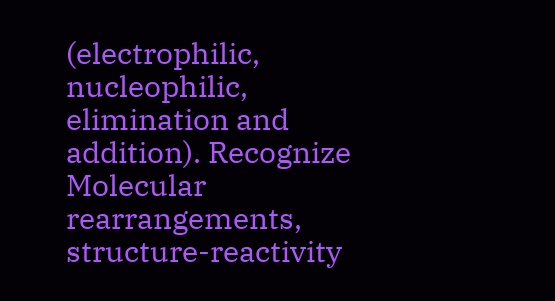(electrophilic, nucleophilic, elimination and addition). Recognize Molecular rearrangements, structure-reactivity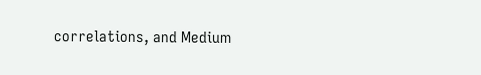correlations, and Medium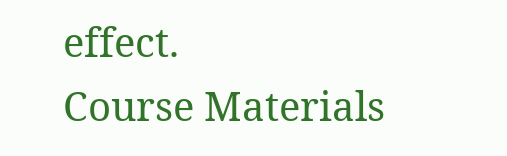effect.
Course Materials